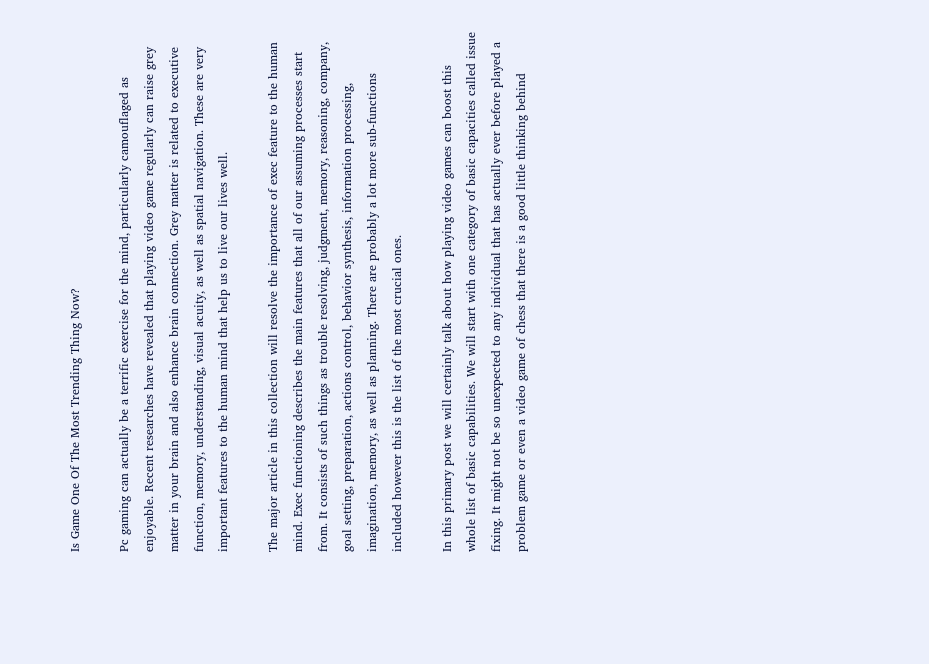Is Game One Of The Most Trending Thing Now?

Pc gaming can actually be a terrific exercise for the mind, particularly camouflaged as enjoyable. Recent researches have revealed that playing video game regularly can raise grey matter in your brain and also enhance brain connection. Grey matter is related to executive function, memory, understanding, visual acuity, as well as spatial navigation. These are very important features to the human mind that help us to live our lives well.

The major article in this collection will resolve the importance of exec feature to the human mind. Exec functioning describes the main features that all of our assuming processes start from. It consists of such things as trouble resolving, judgment, memory, reasoning, company, goal setting, preparation, actions control, behavior synthesis, information processing, imagination, memory, as well as planning. There are probably a lot more sub-functions included however this is the list of the most crucial ones.

In this primary post we will certainly talk about how playing video games can boost this whole list of basic capabilities. We will start with one category of basic capacities called issue fixing. It might not be so unexpected to any individual that has actually ever before played a problem game or even a video game of chess that there is a good little thinking behind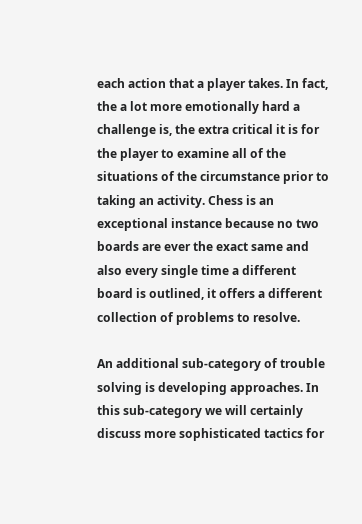each action that a player takes. In fact, the a lot more emotionally hard a challenge is, the extra critical it is for the player to examine all of the situations of the circumstance prior to taking an activity. Chess is an exceptional instance because no two boards are ever the exact same and also every single time a different board is outlined, it offers a different collection of problems to resolve.

An additional sub-category of trouble solving is developing approaches. In this sub-category we will certainly discuss more sophisticated tactics for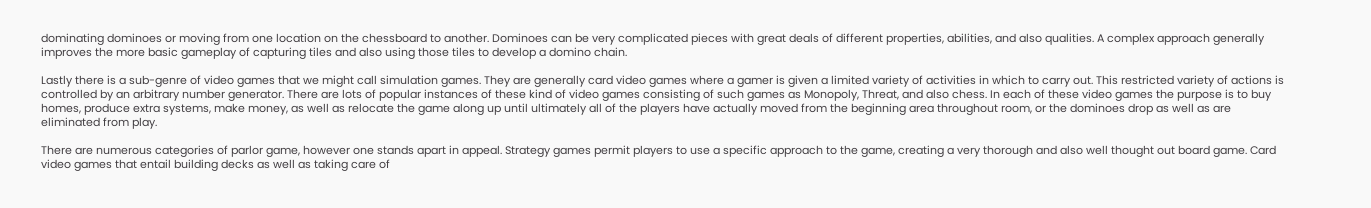dominating dominoes or moving from one location on the chessboard to another. Dominoes can be very complicated pieces with great deals of different properties, abilities, and also qualities. A complex approach generally improves the more basic gameplay of capturing tiles and also using those tiles to develop a domino chain.

Lastly there is a sub-genre of video games that we might call simulation games. They are generally card video games where a gamer is given a limited variety of activities in which to carry out. This restricted variety of actions is controlled by an arbitrary number generator. There are lots of popular instances of these kind of video games consisting of such games as Monopoly, Threat, and also chess. In each of these video games the purpose is to buy homes, produce extra systems, make money, as well as relocate the game along up until ultimately all of the players have actually moved from the beginning area throughout room, or the dominoes drop as well as are eliminated from play.

There are numerous categories of parlor game, however one stands apart in appeal. Strategy games permit players to use a specific approach to the game, creating a very thorough and also well thought out board game. Card video games that entail building decks as well as taking care of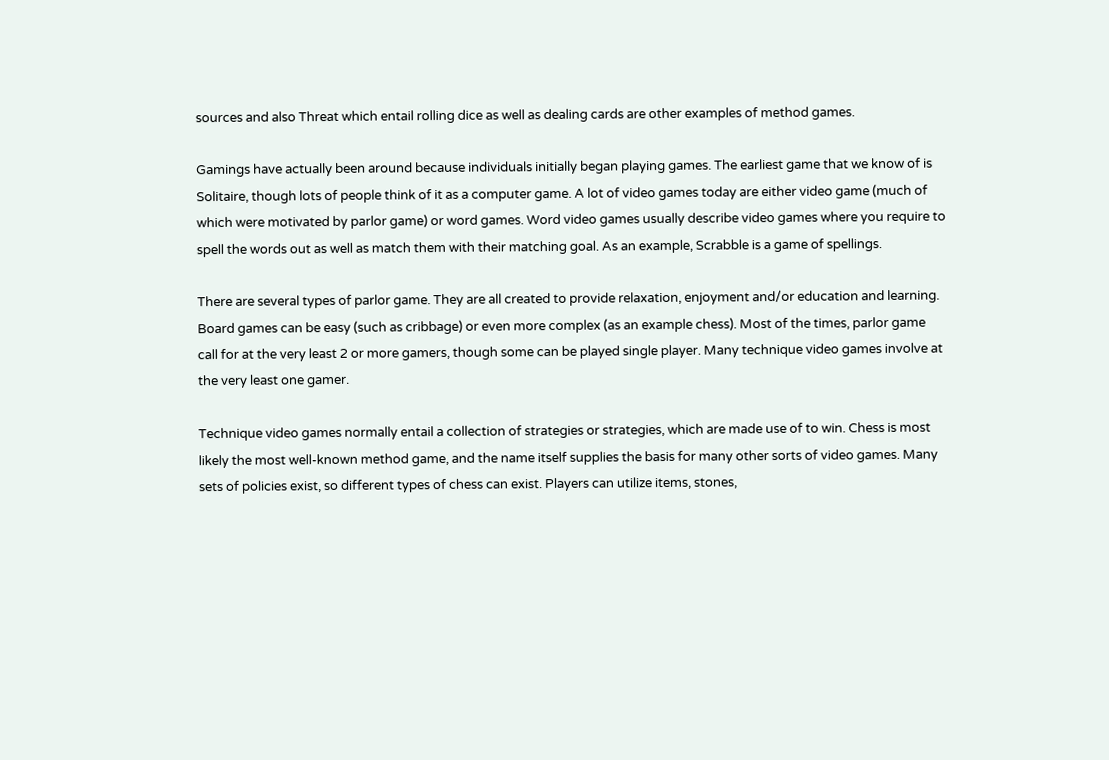sources and also Threat which entail rolling dice as well as dealing cards are other examples of method games.

Gamings have actually been around because individuals initially began playing games. The earliest game that we know of is Solitaire, though lots of people think of it as a computer game. A lot of video games today are either video game (much of which were motivated by parlor game) or word games. Word video games usually describe video games where you require to spell the words out as well as match them with their matching goal. As an example, Scrabble is a game of spellings.

There are several types of parlor game. They are all created to provide relaxation, enjoyment and/or education and learning. Board games can be easy (such as cribbage) or even more complex (as an example chess). Most of the times, parlor game call for at the very least 2 or more gamers, though some can be played single player. Many technique video games involve at the very least one gamer.

Technique video games normally entail a collection of strategies or strategies, which are made use of to win. Chess is most likely the most well-known method game, and the name itself supplies the basis for many other sorts of video games. Many sets of policies exist, so different types of chess can exist. Players can utilize items, stones,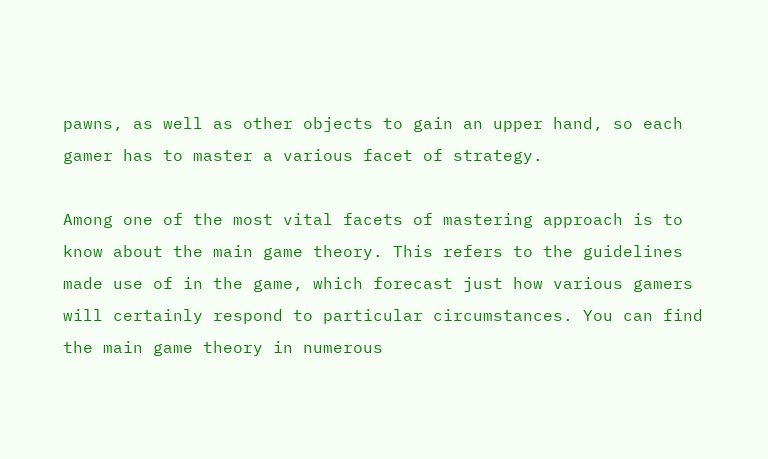pawns, as well as other objects to gain an upper hand, so each gamer has to master a various facet of strategy.

Among one of the most vital facets of mastering approach is to know about the main game theory. This refers to the guidelines made use of in the game, which forecast just how various gamers will certainly respond to particular circumstances. You can find the main game theory in numerous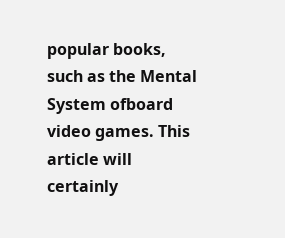popular books, such as the Mental System ofboard video games. This article will certainly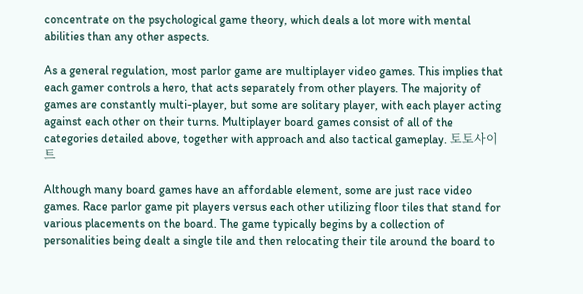concentrate on the psychological game theory, which deals a lot more with mental abilities than any other aspects.

As a general regulation, most parlor game are multiplayer video games. This implies that each gamer controls a hero, that acts separately from other players. The majority of games are constantly multi-player, but some are solitary player, with each player acting against each other on their turns. Multiplayer board games consist of all of the categories detailed above, together with approach and also tactical gameplay. 토토사이트

Although many board games have an affordable element, some are just race video games. Race parlor game pit players versus each other utilizing floor tiles that stand for various placements on the board. The game typically begins by a collection of personalities being dealt a single tile and then relocating their tile around the board to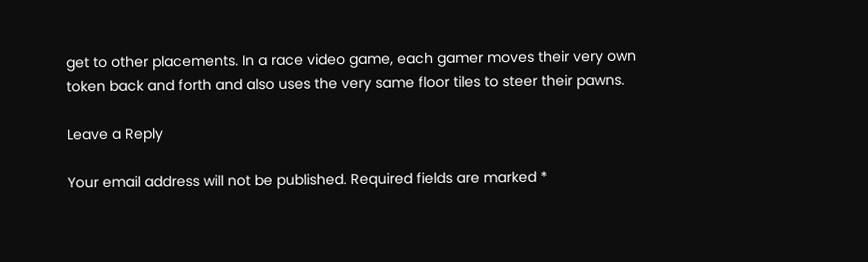get to other placements. In a race video game, each gamer moves their very own token back and forth and also uses the very same floor tiles to steer their pawns.

Leave a Reply

Your email address will not be published. Required fields are marked *